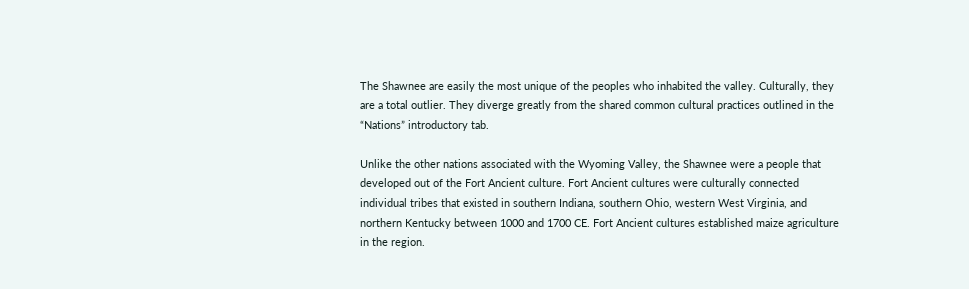The Shawnee are easily the most unique of the peoples who inhabited the valley. Culturally, they are a total outlier. They diverge greatly from the shared common cultural practices outlined in the “Nations” introductory tab.

Unlike the other nations associated with the Wyoming Valley, the Shawnee were a people that developed out of the Fort Ancient culture. Fort Ancient cultures were culturally connected individual tribes that existed in southern Indiana, southern Ohio, western West Virginia, and northern Kentucky between 1000 and 1700 CE. Fort Ancient cultures established maize agriculture in the region.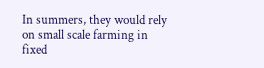In summers, they would rely on small scale farming in fixed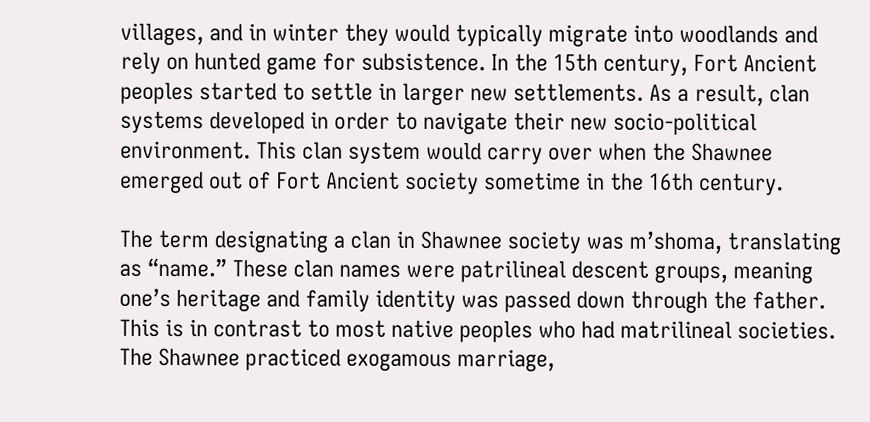villages, and in winter they would typically migrate into woodlands and rely on hunted game for subsistence. In the 15th century, Fort Ancient peoples started to settle in larger new settlements. As a result, clan systems developed in order to navigate their new socio-political environment. This clan system would carry over when the Shawnee emerged out of Fort Ancient society sometime in the 16th century.

The term designating a clan in Shawnee society was m’shoma, translating as “name.” These clan names were patrilineal descent groups, meaning one’s heritage and family identity was passed down through the father. This is in contrast to most native peoples who had matrilineal societies. The Shawnee practiced exogamous marriage,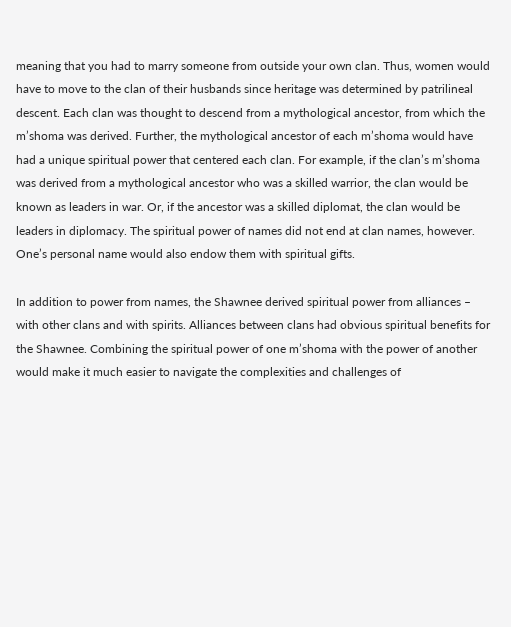meaning that you had to marry someone from outside your own clan. Thus, women would have to move to the clan of their husbands since heritage was determined by patrilineal descent. Each clan was thought to descend from a mythological ancestor, from which the m’shoma was derived. Further, the mythological ancestor of each m’shoma would have had a unique spiritual power that centered each clan. For example, if the clan’s m’shoma was derived from a mythological ancestor who was a skilled warrior, the clan would be known as leaders in war. Or, if the ancestor was a skilled diplomat, the clan would be leaders in diplomacy. The spiritual power of names did not end at clan names, however. One’s personal name would also endow them with spiritual gifts.

In addition to power from names, the Shawnee derived spiritual power from alliances – with other clans and with spirits. Alliances between clans had obvious spiritual benefits for the Shawnee. Combining the spiritual power of one m’shoma with the power of another would make it much easier to navigate the complexities and challenges of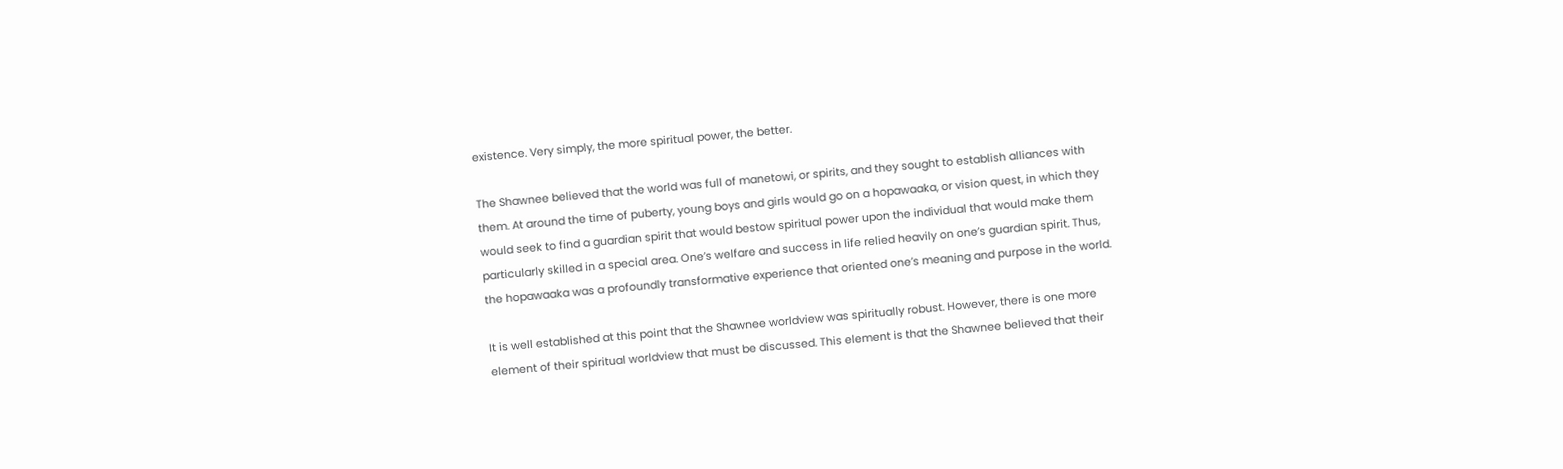existence. Very simply, the more spiritual power, the better.

The Shawnee believed that the world was full of manetowi, or spirits, and they sought to establish alliances with them. At around the time of puberty, young boys and girls would go on a hopawaaka, or vision quest, in which they would seek to find a guardian spirit that would bestow spiritual power upon the individual that would make them particularly skilled in a special area. One’s welfare and success in life relied heavily on one’s guardian spirit. Thus, the hopawaaka was a profoundly transformative experience that oriented one’s meaning and purpose in the world.

It is well established at this point that the Shawnee worldview was spiritually robust. However, there is one more element of their spiritual worldview that must be discussed. This element is that the Shawnee believed that their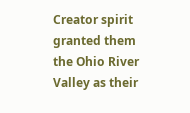Creator spirit granted them the Ohio River Valley as their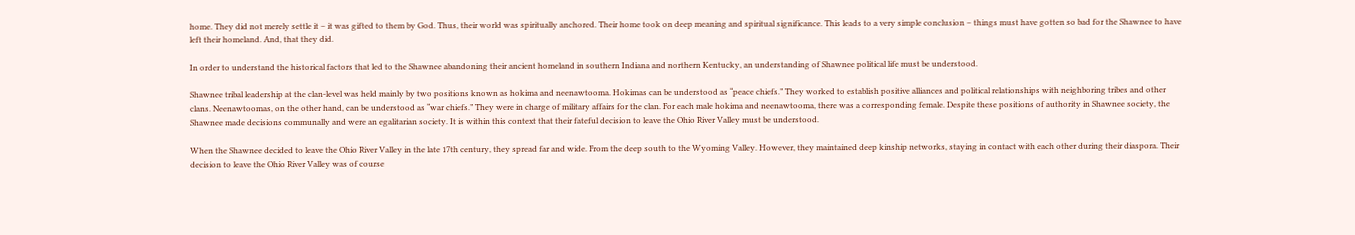home. They did not merely settle it – it was gifted to them by God. Thus, their world was spiritually anchored. Their home took on deep meaning and spiritual significance. This leads to a very simple conclusion – things must have gotten so bad for the Shawnee to have left their homeland. And, that they did.

In order to understand the historical factors that led to the Shawnee abandoning their ancient homeland in southern Indiana and northern Kentucky, an understanding of Shawnee political life must be understood.

Shawnee tribal leadership at the clan-level was held mainly by two positions known as hokima and neenawtooma. Hokimas can be understood as “peace chiefs.” They worked to establish positive alliances and political relationships with neighboring tribes and other clans. Neenawtoomas, on the other hand, can be understood as “war chiefs.” They were in charge of military affairs for the clan. For each male hokima and neenawtooma, there was a corresponding female. Despite these positions of authority in Shawnee society, the Shawnee made decisions communally and were an egalitarian society. It is within this context that their fateful decision to leave the Ohio River Valley must be understood.

When the Shawnee decided to leave the Ohio River Valley in the late 17th century, they spread far and wide. From the deep south to the Wyoming Valley. However, they maintained deep kinship networks, staying in contact with each other during their diaspora. Their decision to leave the Ohio River Valley was of course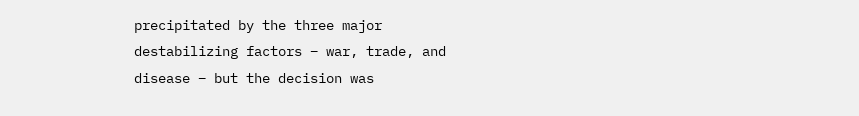precipitated by the three major destabilizing factors – war, trade, and disease – but the decision was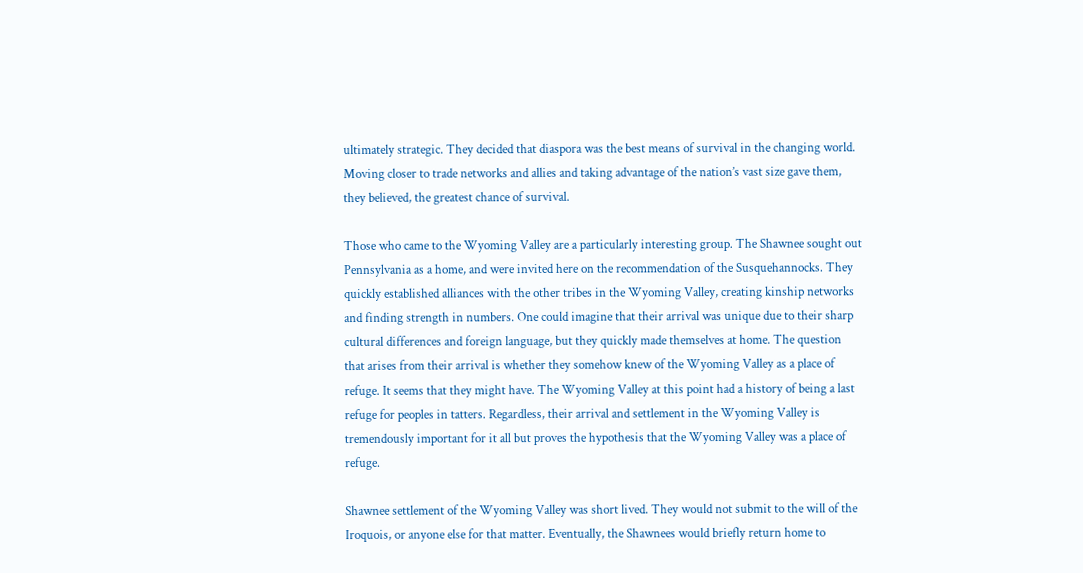ultimately strategic. They decided that diaspora was the best means of survival in the changing world. Moving closer to trade networks and allies and taking advantage of the nation’s vast size gave them, they believed, the greatest chance of survival.

Those who came to the Wyoming Valley are a particularly interesting group. The Shawnee sought out Pennsylvania as a home, and were invited here on the recommendation of the Susquehannocks. They quickly established alliances with the other tribes in the Wyoming Valley, creating kinship networks and finding strength in numbers. One could imagine that their arrival was unique due to their sharp cultural differences and foreign language, but they quickly made themselves at home. The question that arises from their arrival is whether they somehow knew of the Wyoming Valley as a place of refuge. It seems that they might have. The Wyoming Valley at this point had a history of being a last refuge for peoples in tatters. Regardless, their arrival and settlement in the Wyoming Valley is tremendously important for it all but proves the hypothesis that the Wyoming Valley was a place of refuge.

Shawnee settlement of the Wyoming Valley was short lived. They would not submit to the will of the Iroquois, or anyone else for that matter. Eventually, the Shawnees would briefly return home to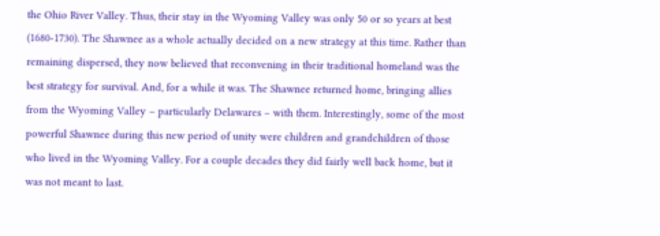the Ohio River Valley. Thus, their stay in the Wyoming Valley was only 50 or so years at best (1680-1730). The Shawnee as a whole actually decided on a new strategy at this time. Rather than remaining dispersed, they now believed that reconvening in their traditional homeland was the best strategy for survival. And, for a while it was. The Shawnee returned home, bringing allies from the Wyoming Valley – particularly Delawares – with them. Interestingly, some of the most powerful Shawnee during this new period of unity were children and grandchildren of those who lived in the Wyoming Valley. For a couple decades they did fairly well back home, but it was not meant to last.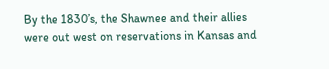By the 1830’s, the Shawnee and their allies were out west on reservations in Kansas and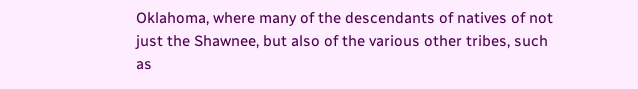Oklahoma, where many of the descendants of natives of not just the Shawnee, but also of the various other tribes, such as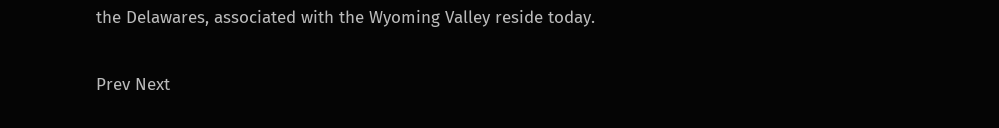the Delawares, associated with the Wyoming Valley reside today.

Prev Next